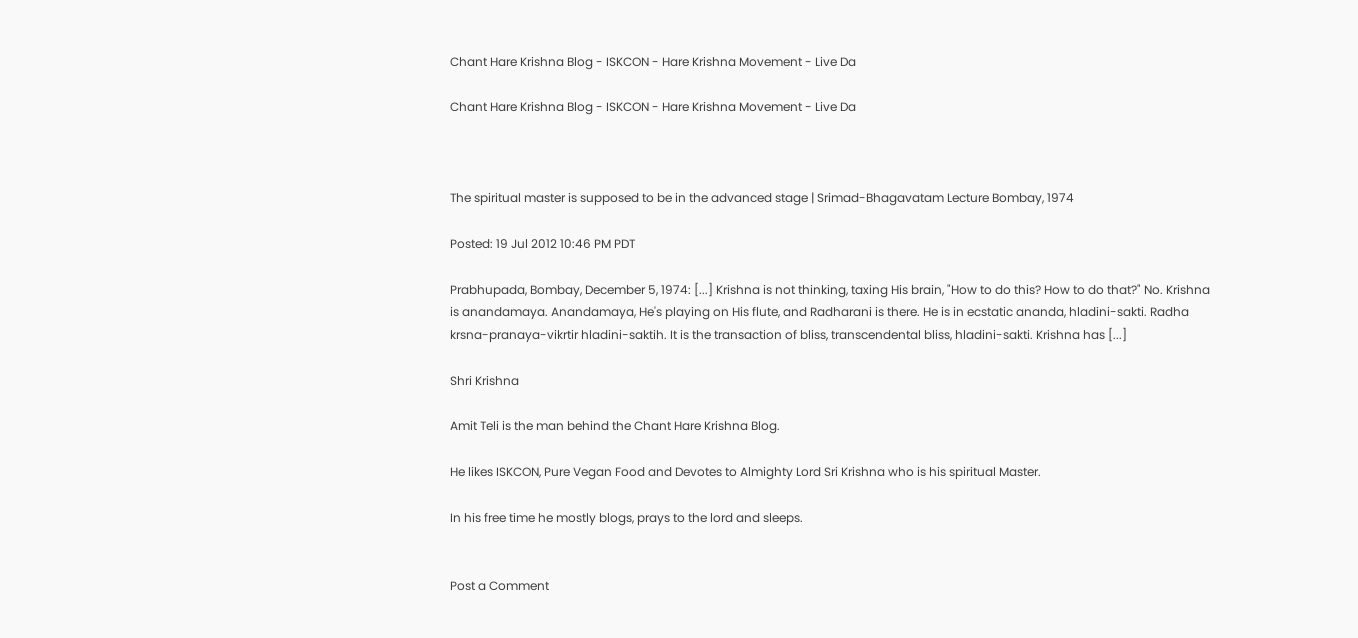Chant Hare Krishna Blog - ISKCON - Hare Krishna Movement - Live Da

Chant Hare Krishna Blog - ISKCON - Hare Krishna Movement - Live Da



The spiritual master is supposed to be in the advanced stage | Srimad-Bhagavatam Lecture Bombay, 1974

Posted: 19 Jul 2012 10:46 PM PDT

Prabhupada, Bombay, December 5, 1974: [...] Krishna is not thinking, taxing His brain, "How to do this? How to do that?" No. Krishna is anandamaya. Anandamaya, He's playing on His flute, and Radharani is there. He is in ecstatic ananda, hladini-sakti. Radha krsna-pranaya-vikrtir hladini-saktih. It is the transaction of bliss, transcendental bliss, hladini-sakti. Krishna has [...]

Shri Krishna

Amit Teli is the man behind the Chant Hare Krishna Blog.

He likes ISKCON, Pure Vegan Food and Devotes to Almighty Lord Sri Krishna who is his spiritual Master.

In his free time he mostly blogs, prays to the lord and sleeps.


Post a Comment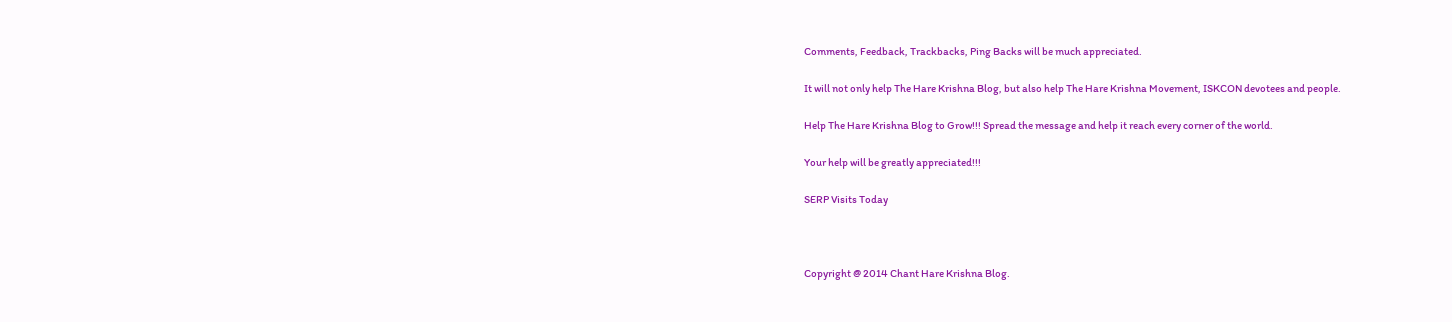Comments, Feedback, Trackbacks, Ping Backs will be much appreciated.

It will not only help The Hare Krishna Blog, but also help The Hare Krishna Movement, ISKCON devotees and people.

Help The Hare Krishna Blog to Grow!!! Spread the message and help it reach every corner of the world.

Your help will be greatly appreciated!!!

SERP Visits Today



Copyright @ 2014 Chant Hare Krishna Blog.